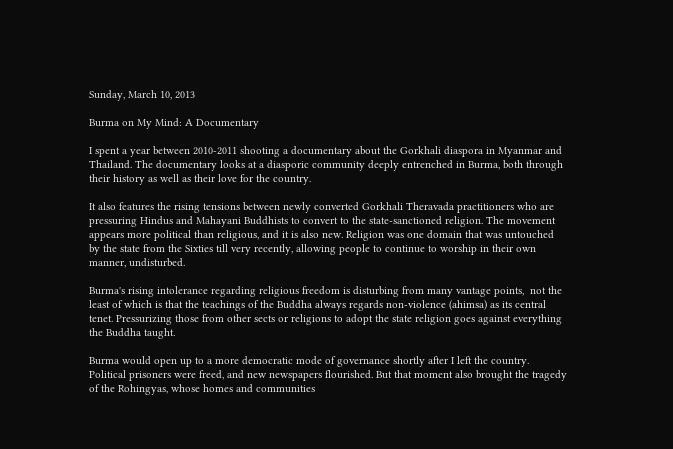Sunday, March 10, 2013

Burma on My Mind: A Documentary

I spent a year between 2010-2011 shooting a documentary about the Gorkhali diaspora in Myanmar and Thailand. The documentary looks at a diasporic community deeply entrenched in Burma, both through their history as well as their love for the country.

It also features the rising tensions between newly converted Gorkhali Theravada practitioners who are pressuring Hindus and Mahayani Buddhists to convert to the state-sanctioned religion. The movement appears more political than religious, and it is also new. Religion was one domain that was untouched by the state from the Sixties till very recently, allowing people to continue to worship in their own manner, undisturbed.

Burma's rising intolerance regarding religious freedom is disturbing from many vantage points,  not the least of which is that the teachings of the Buddha always regards non-violence (ahimsa) as its central tenet. Pressurizing those from other sects or religions to adopt the state religion goes against everything the Buddha taught.

Burma would open up to a more democratic mode of governance shortly after I left the country. Political prisoners were freed, and new newspapers flourished. But that moment also brought the tragedy of the Rohingyas, whose homes and communities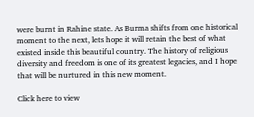were burnt in Rahine state. As Burma shifts from one historical moment to the next, lets hope it will retain the best of what existed inside this beautiful country. The history of religious diversity and freedom is one of its greatest legacies, and I hope that will be nurtured in this new moment.

Click here to view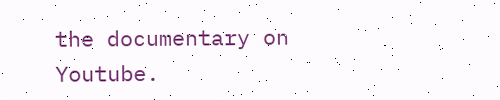the documentary on Youtube.